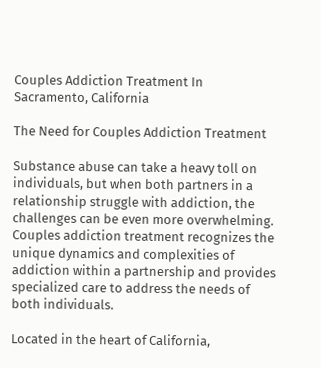Couples Addiction Treatment In Sacramento, California

The Need for Couples Addiction Treatment

Substance abuse can take a heavy toll on individuals, but when both partners in a relationship struggle with addiction, the challenges can be even more overwhelming. Couples addiction treatment recognizes the unique dynamics and complexities of addiction within a partnership and provides specialized care to address the needs of both individuals.

Located in the heart of California,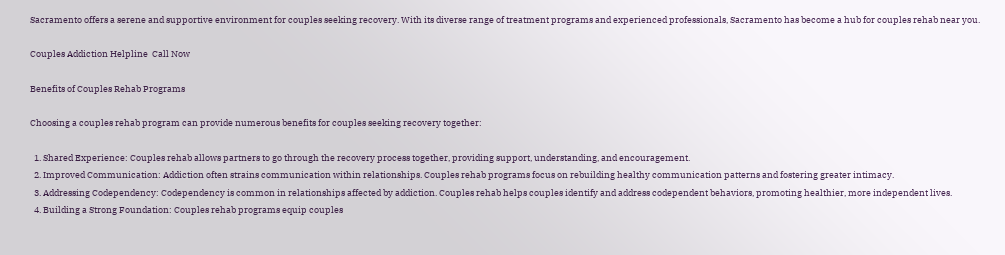Sacramento offers a serene and supportive environment for couples seeking recovery. With its diverse range of treatment programs and experienced professionals, Sacramento has become a hub for couples rehab near you.

Couples Addiction Helpline  Call Now

Benefits of Couples Rehab Programs

Choosing a couples rehab program can provide numerous benefits for couples seeking recovery together:

  1. Shared Experience: Couples rehab allows partners to go through the recovery process together, providing support, understanding, and encouragement.
  2. Improved Communication: Addiction often strains communication within relationships. Couples rehab programs focus on rebuilding healthy communication patterns and fostering greater intimacy.
  3. Addressing Codependency: Codependency is common in relationships affected by addiction. Couples rehab helps couples identify and address codependent behaviors, promoting healthier, more independent lives.
  4. Building a Strong Foundation: Couples rehab programs equip couples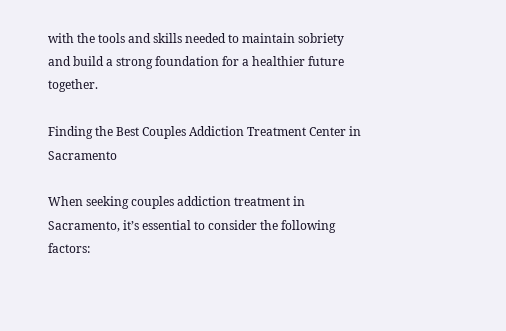with the tools and skills needed to maintain sobriety and build a strong foundation for a healthier future together.

Finding the Best Couples Addiction Treatment Center in Sacramento

When seeking couples addiction treatment in Sacramento, it’s essential to consider the following factors: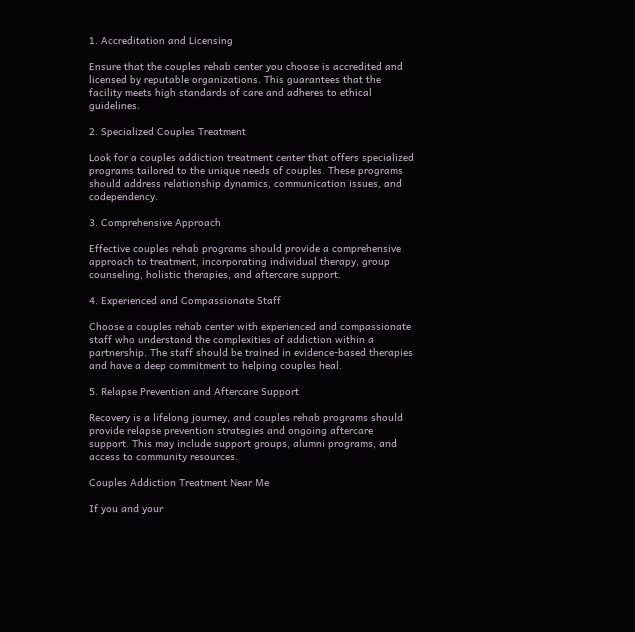1. Accreditation and Licensing

Ensure that the couples rehab center you choose is accredited and licensed by reputable organizations. This guarantees that the facility meets high standards of care and adheres to ethical guidelines.

2. Specialized Couples Treatment

Look for a couples addiction treatment center that offers specialized programs tailored to the unique needs of couples. These programs should address relationship dynamics, communication issues, and codependency.

3. Comprehensive Approach

Effective couples rehab programs should provide a comprehensive approach to treatment, incorporating individual therapy, group counseling, holistic therapies, and aftercare support.

4. Experienced and Compassionate Staff

Choose a couples rehab center with experienced and compassionate staff who understand the complexities of addiction within a partnership. The staff should be trained in evidence-based therapies and have a deep commitment to helping couples heal.

5. Relapse Prevention and Aftercare Support

Recovery is a lifelong journey, and couples rehab programs should provide relapse prevention strategies and ongoing aftercare support. This may include support groups, alumni programs, and access to community resources.

Couples Addiction Treatment Near Me

If you and your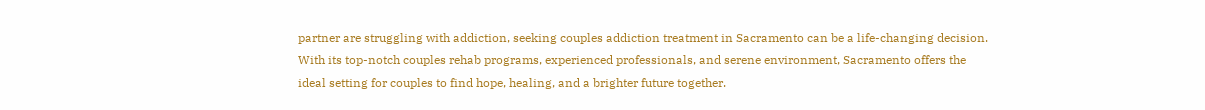partner are struggling with addiction, seeking couples addiction treatment in Sacramento can be a life-changing decision. With its top-notch couples rehab programs, experienced professionals, and serene environment, Sacramento offers the ideal setting for couples to find hope, healing, and a brighter future together.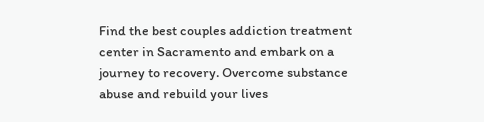Find the best couples addiction treatment center in Sacramento and embark on a journey to recovery. Overcome substance abuse and rebuild your lives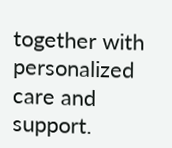together with personalized care and support.